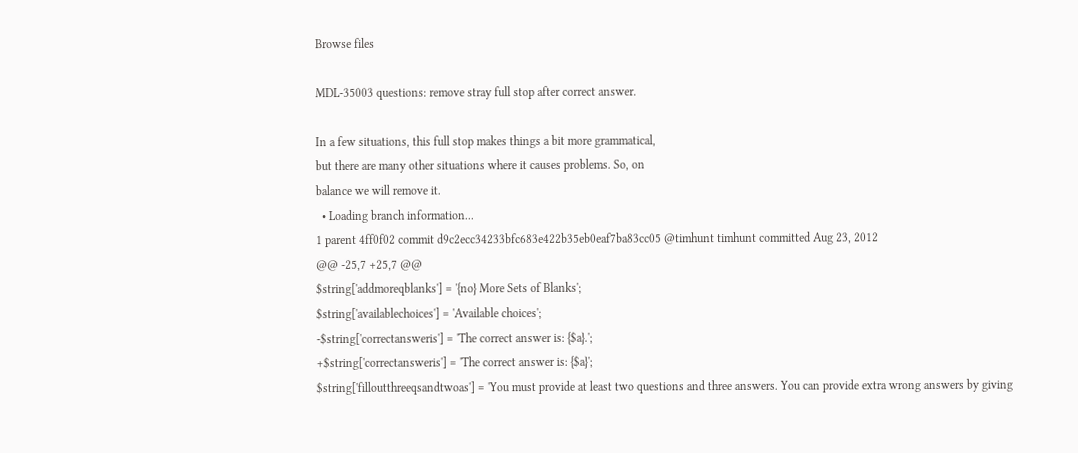Browse files

MDL-35003 questions: remove stray full stop after correct answer.

In a few situations, this full stop makes things a bit more grammatical,
but there are many other situations where it causes problems. So, on
balance we will remove it.
  • Loading branch information...
1 parent 4ff0f02 commit d9c2ecc34233bfc683e422b35eb0eaf7ba83cc05 @timhunt timhunt committed Aug 23, 2012
@@ -25,7 +25,7 @@
$string['addmoreqblanks'] = '{no} More Sets of Blanks';
$string['availablechoices'] = 'Available choices';
-$string['correctansweris'] = 'The correct answer is: {$a}.';
+$string['correctansweris'] = 'The correct answer is: {$a}';
$string['filloutthreeqsandtwoas'] = 'You must provide at least two questions and three answers. You can provide extra wrong answers by giving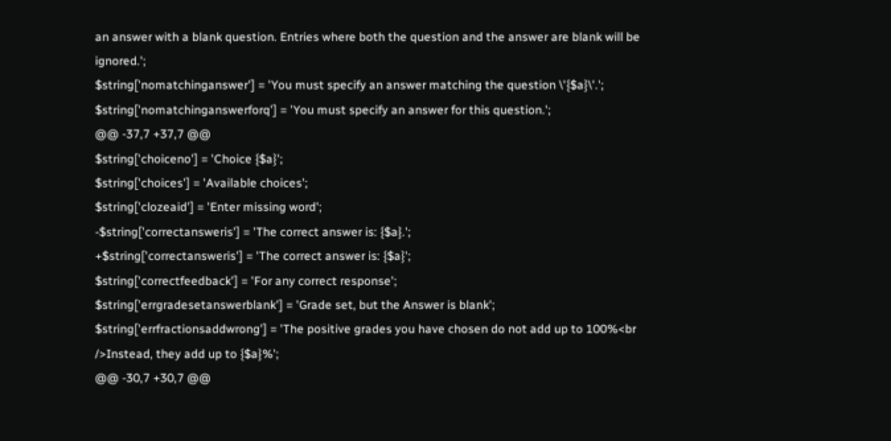an answer with a blank question. Entries where both the question and the answer are blank will be ignored.';
$string['nomatchinganswer'] = 'You must specify an answer matching the question \'{$a}\'.';
$string['nomatchinganswerforq'] = 'You must specify an answer for this question.';
@@ -37,7 +37,7 @@
$string['choiceno'] = 'Choice {$a}';
$string['choices'] = 'Available choices';
$string['clozeaid'] = 'Enter missing word';
-$string['correctansweris'] = 'The correct answer is: {$a}.';
+$string['correctansweris'] = 'The correct answer is: {$a}';
$string['correctfeedback'] = 'For any correct response';
$string['errgradesetanswerblank'] = 'Grade set, but the Answer is blank';
$string['errfractionsaddwrong'] = 'The positive grades you have chosen do not add up to 100%<br />Instead, they add up to {$a}%';
@@ -30,7 +30,7 @@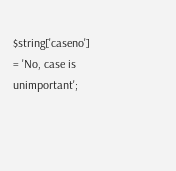$string['caseno'] = 'No, case is unimportant';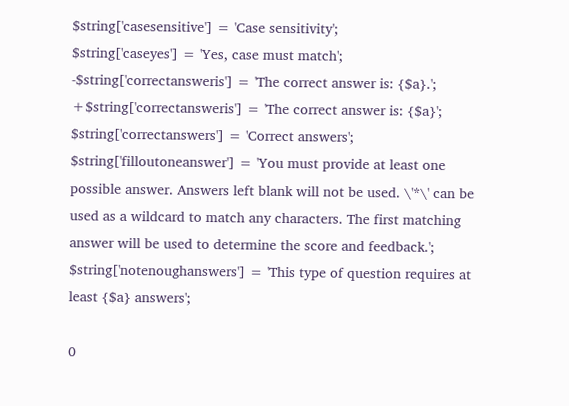$string['casesensitive'] = 'Case sensitivity';
$string['caseyes'] = 'Yes, case must match';
-$string['correctansweris'] = 'The correct answer is: {$a}.';
+$string['correctansweris'] = 'The correct answer is: {$a}';
$string['correctanswers'] = 'Correct answers';
$string['filloutoneanswer'] = 'You must provide at least one possible answer. Answers left blank will not be used. \'*\' can be used as a wildcard to match any characters. The first matching answer will be used to determine the score and feedback.';
$string['notenoughanswers'] = 'This type of question requires at least {$a} answers';

0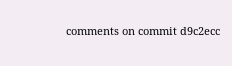comments on commit d9c2ecc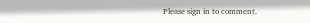Please sign in to comment.